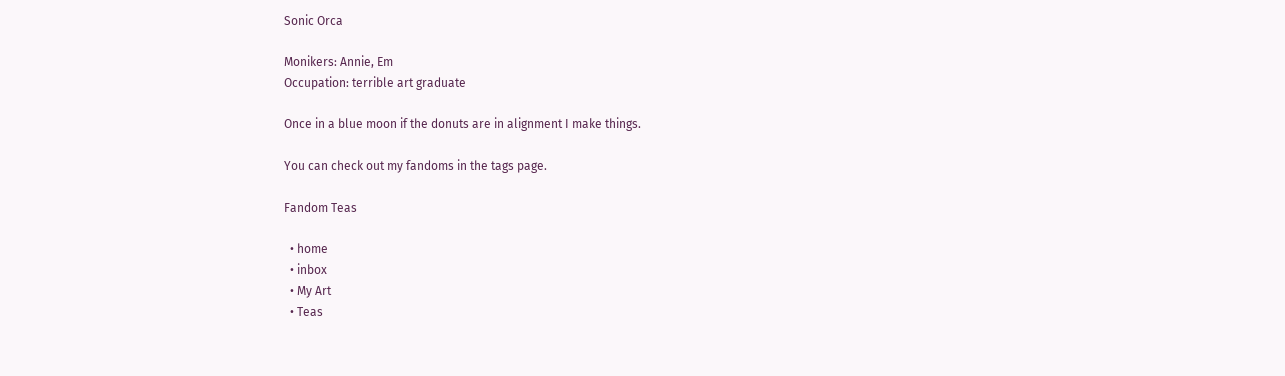Sonic Orca

Monikers: Annie, Em
Occupation: terrible art graduate

Once in a blue moon if the donuts are in alignment I make things.

You can check out my fandoms in the tags page.

Fandom Teas

  • home
  • inbox
  • My Art
  • Teas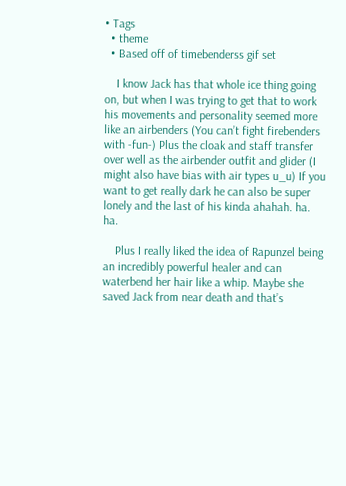• Tags
  • theme
  • Based off of timebenderss gif set

    I know Jack has that whole ice thing going on, but when I was trying to get that to work his movements and personality seemed more like an airbenders (You can’t fight firebenders with -fun-) Plus the cloak and staff transfer over well as the airbender outfit and glider (I might also have bias with air types u_u) If you want to get really dark he can also be super lonely and the last of his kinda ahahah. ha. ha.

    Plus I really liked the idea of Rapunzel being an incredibly powerful healer and can waterbend her hair like a whip. Maybe she saved Jack from near death and that’s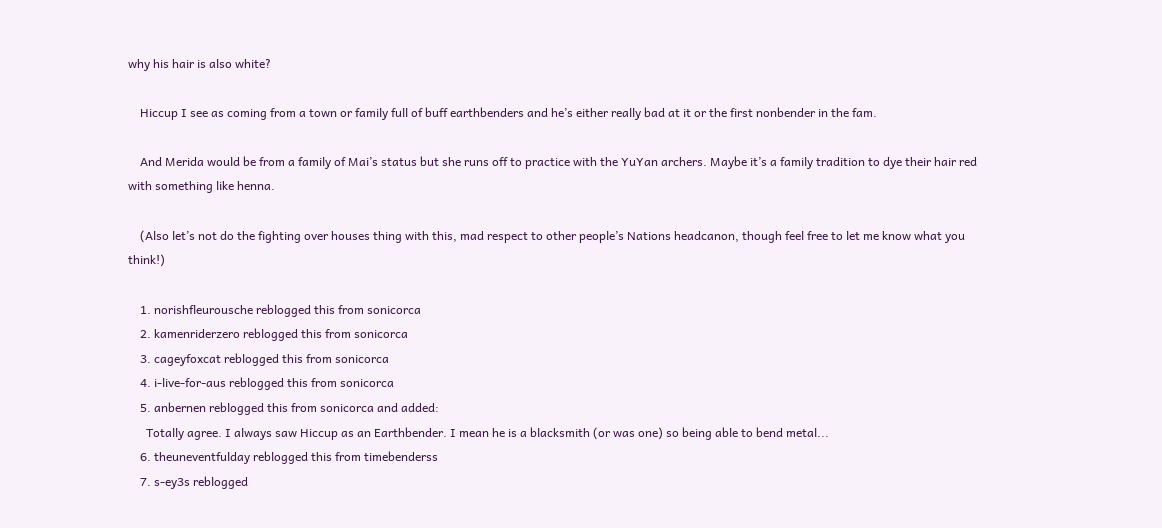why his hair is also white?

    Hiccup I see as coming from a town or family full of buff earthbenders and he’s either really bad at it or the first nonbender in the fam.

    And Merida would be from a family of Mai’s status but she runs off to practice with the YuYan archers. Maybe it’s a family tradition to dye their hair red with something like henna.

    (Also let’s not do the fighting over houses thing with this, mad respect to other people’s Nations headcanon, though feel free to let me know what you think!)

    1. norishfleurousche reblogged this from sonicorca
    2. kamenriderzero reblogged this from sonicorca
    3. cageyfoxcat reblogged this from sonicorca
    4. i-live-for-aus reblogged this from sonicorca
    5. anbernen reblogged this from sonicorca and added:
      Totally agree. I always saw Hiccup as an Earthbender. I mean he is a blacksmith (or was one) so being able to bend metal...
    6. theuneventfulday reblogged this from timebenderss
    7. s-ey3s reblogged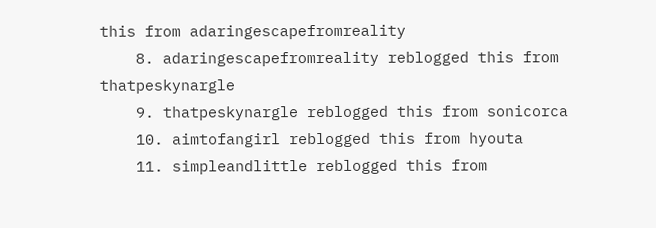this from adaringescapefromreality
    8. adaringescapefromreality reblogged this from thatpeskynargle
    9. thatpeskynargle reblogged this from sonicorca
    10. aimtofangirl reblogged this from hyouta
    11. simpleandlittle reblogged this from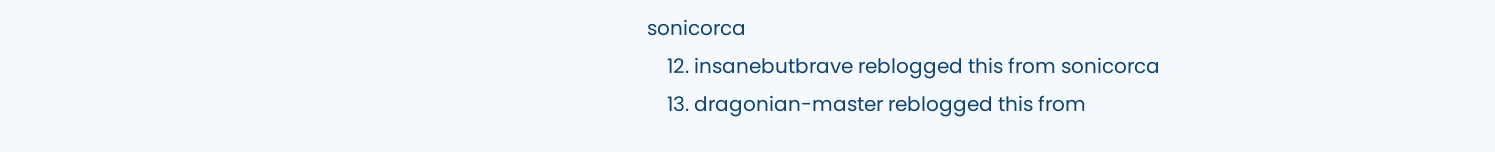sonicorca
    12. insanebutbrave reblogged this from sonicorca
    13. dragonian-master reblogged this from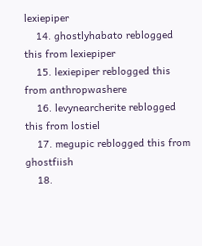lexiepiper
    14. ghostlyhabato reblogged this from lexiepiper
    15. lexiepiper reblogged this from anthropwashere
    16. levynearcherite reblogged this from lostiel
    17. megupic reblogged this from ghostfiish
    18.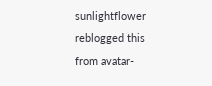sunlightflower reblogged this from avatar-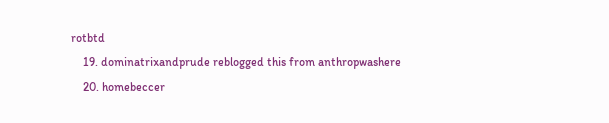rotbtd
    19. dominatrixandprude reblogged this from anthropwashere
    20. homebeccer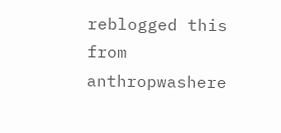reblogged this from anthropwashere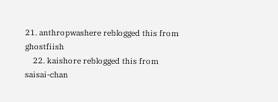21. anthropwashere reblogged this from ghostfiish
    22. kaishore reblogged this from saisai-chan